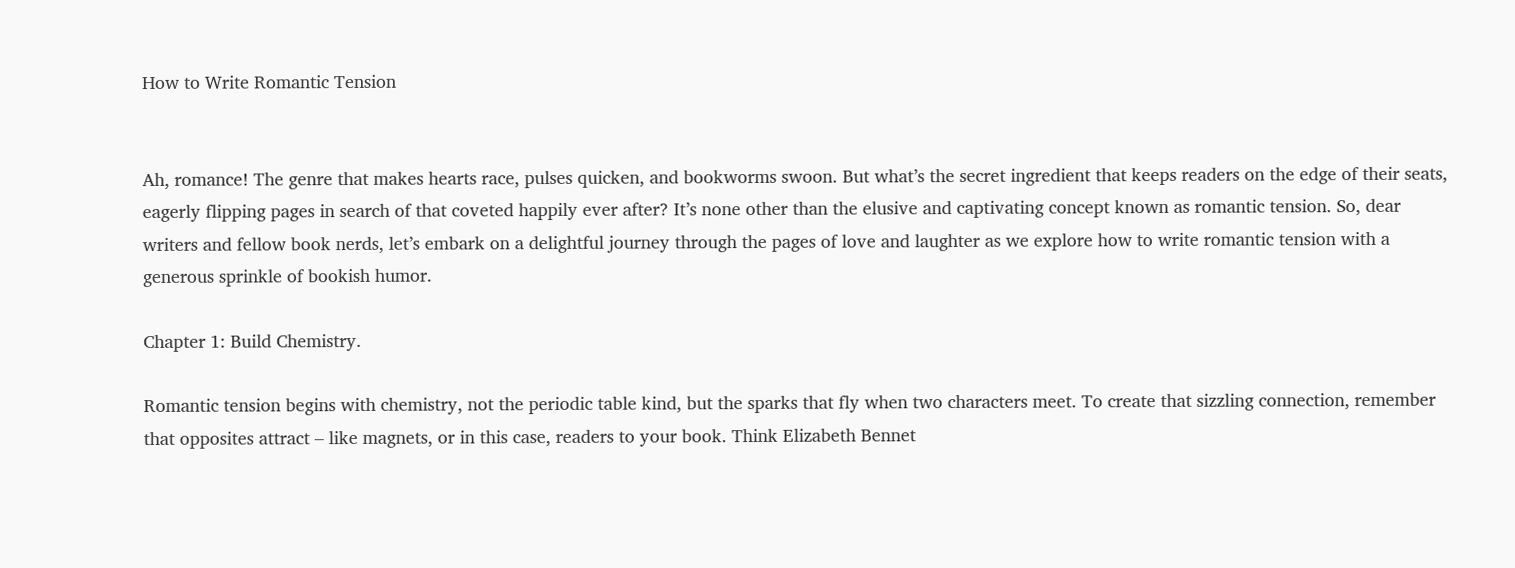How to Write Romantic Tension


Ah, romance! The genre that makes hearts race, pulses quicken, and bookworms swoon. But what’s the secret ingredient that keeps readers on the edge of their seats, eagerly flipping pages in search of that coveted happily ever after? It’s none other than the elusive and captivating concept known as romantic tension. So, dear writers and fellow book nerds, let’s embark on a delightful journey through the pages of love and laughter as we explore how to write romantic tension with a generous sprinkle of bookish humor.

Chapter 1: Build Chemistry.

Romantic tension begins with chemistry, not the periodic table kind, but the sparks that fly when two characters meet. To create that sizzling connection, remember that opposites attract – like magnets, or in this case, readers to your book. Think Elizabeth Bennet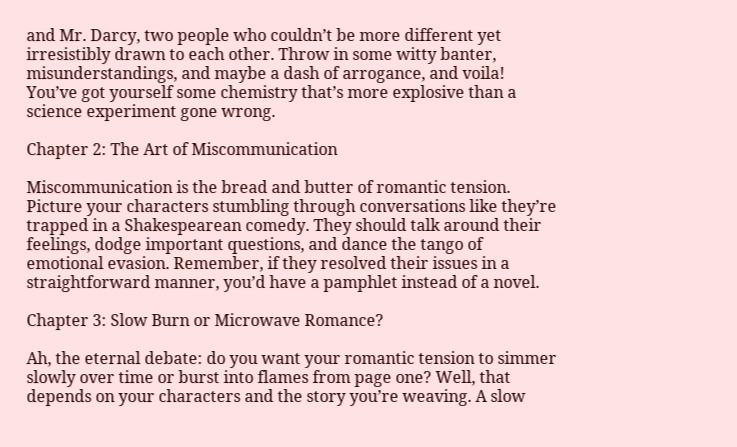and Mr. Darcy, two people who couldn’t be more different yet irresistibly drawn to each other. Throw in some witty banter, misunderstandings, and maybe a dash of arrogance, and voila! You’ve got yourself some chemistry that’s more explosive than a science experiment gone wrong.

Chapter 2: The Art of Miscommunication

Miscommunication is the bread and butter of romantic tension. Picture your characters stumbling through conversations like they’re trapped in a Shakespearean comedy. They should talk around their feelings, dodge important questions, and dance the tango of emotional evasion. Remember, if they resolved their issues in a straightforward manner, you’d have a pamphlet instead of a novel.

Chapter 3: Slow Burn or Microwave Romance?

Ah, the eternal debate: do you want your romantic tension to simmer slowly over time or burst into flames from page one? Well, that depends on your characters and the story you’re weaving. A slow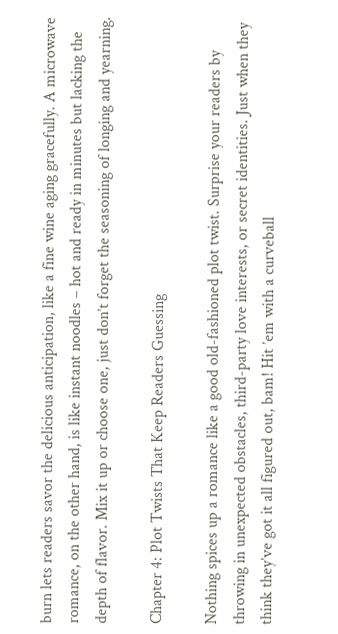burn lets readers savor the delicious anticipation, like a fine wine aging gracefully. A microwave romance, on the other hand, is like instant noodles – hot and ready in minutes but lacking the depth of flavor. Mix it up or choose one, just don’t forget the seasoning of longing and yearning.

Chapter 4: Plot Twists That Keep Readers Guessing

Nothing spices up a romance like a good old-fashioned plot twist. Surprise your readers by throwing in unexpected obstacles, third-party love interests, or secret identities. Just when they think they’ve got it all figured out, bam! Hit ’em with a curveball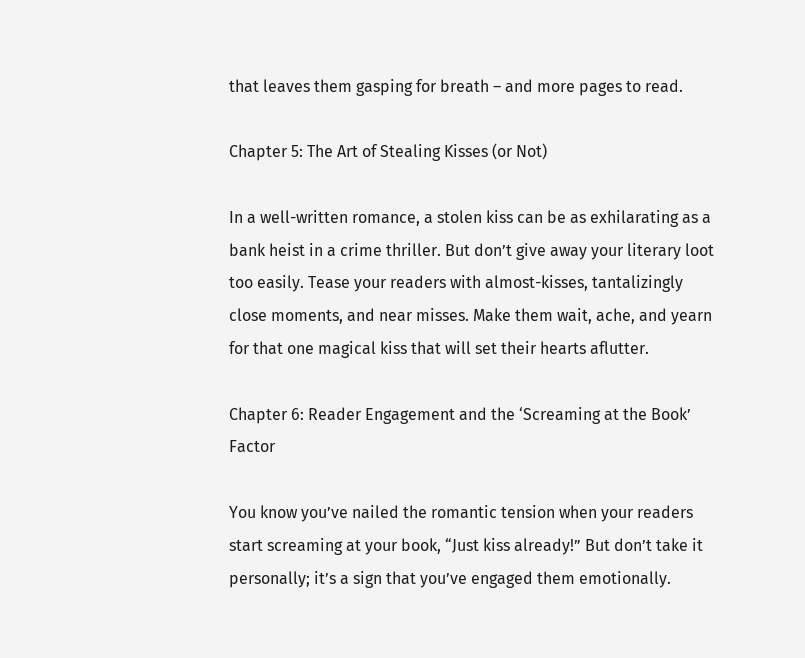that leaves them gasping for breath – and more pages to read.

Chapter 5: The Art of Stealing Kisses (or Not)

In a well-written romance, a stolen kiss can be as exhilarating as a bank heist in a crime thriller. But don’t give away your literary loot too easily. Tease your readers with almost-kisses, tantalizingly close moments, and near misses. Make them wait, ache, and yearn for that one magical kiss that will set their hearts aflutter.

Chapter 6: Reader Engagement and the ‘Screaming at the Book’ Factor

You know you’ve nailed the romantic tension when your readers start screaming at your book, “Just kiss already!” But don’t take it personally; it’s a sign that you’ve engaged them emotionally.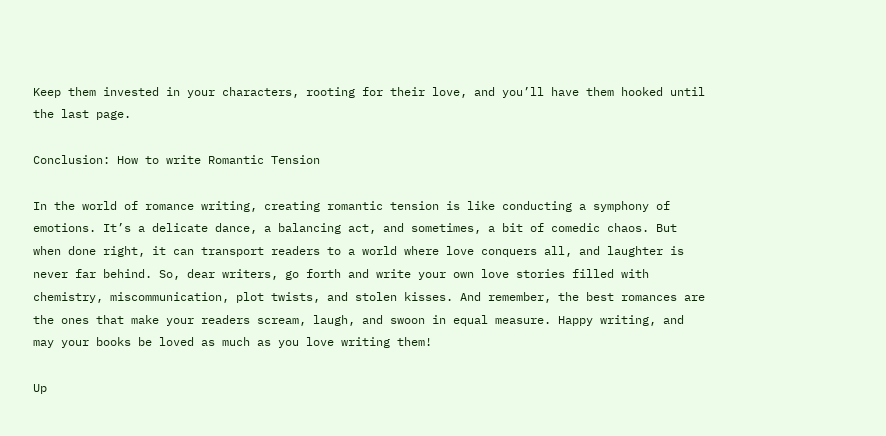Keep them invested in your characters, rooting for their love, and you’ll have them hooked until the last page.

Conclusion: How to write Romantic Tension

In the world of romance writing, creating romantic tension is like conducting a symphony of emotions. It’s a delicate dance, a balancing act, and sometimes, a bit of comedic chaos. But when done right, it can transport readers to a world where love conquers all, and laughter is never far behind. So, dear writers, go forth and write your own love stories filled with chemistry, miscommunication, plot twists, and stolen kisses. And remember, the best romances are the ones that make your readers scream, laugh, and swoon in equal measure. Happy writing, and may your books be loved as much as you love writing them!

Up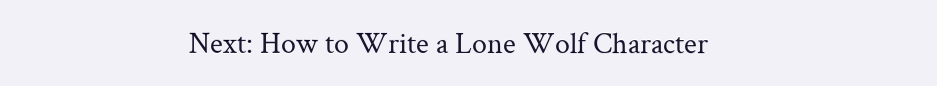Next: How to Write a Lone Wolf Character